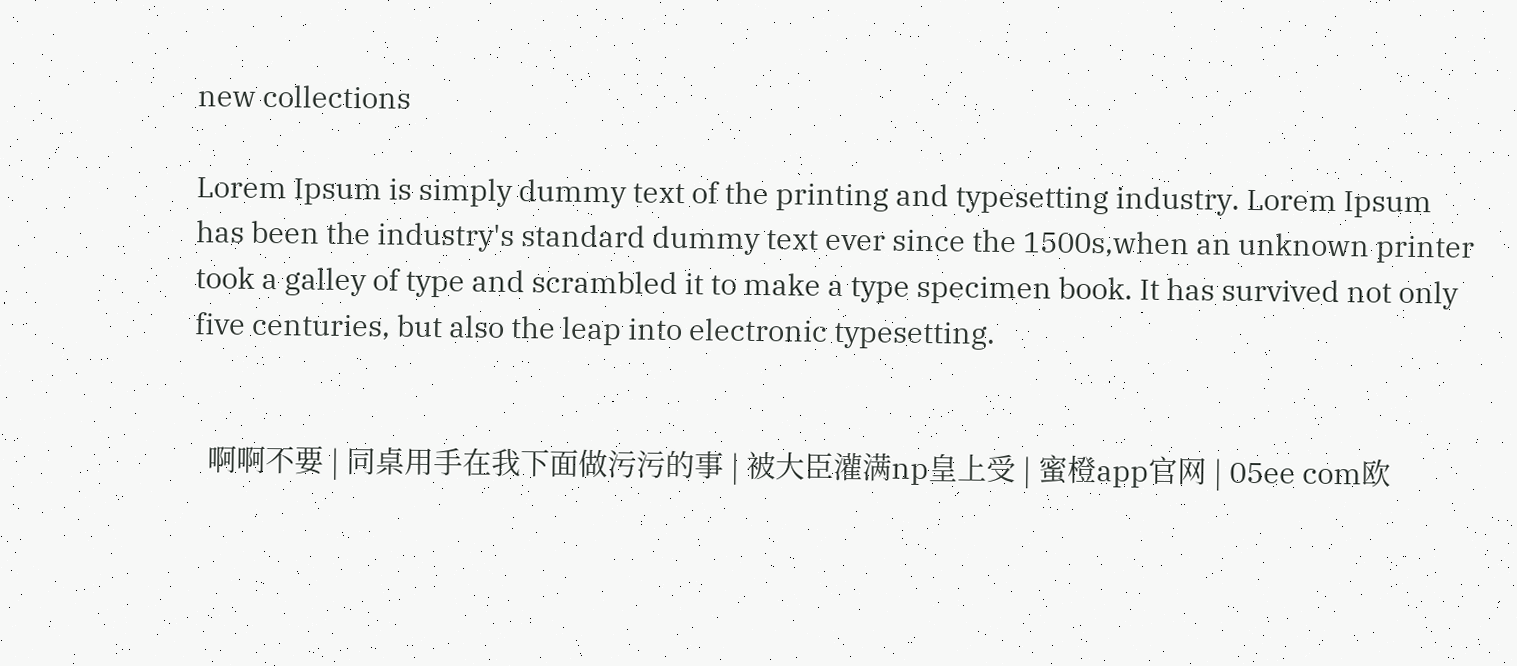new collections

Lorem Ipsum is simply dummy text of the printing and typesetting industry. Lorem Ipsum has been the industry's standard dummy text ever since the 1500s,when an unknown printer took a galley of type and scrambled it to make a type specimen book. It has survived not only five centuries, but also the leap into electronic typesetting.


  啊啊不要 | 同桌用手在我下面做污污的事 | 被大臣灌满np皇上受 | 蜜橙app官网 | 05ee com欧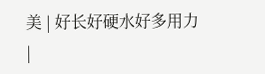美 | 好长好硬水好多用力 |